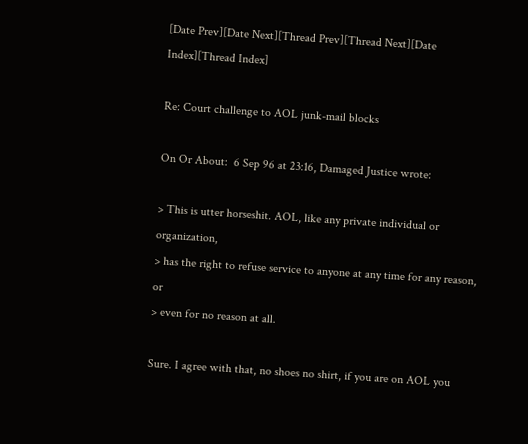[Date Prev][Date Next][Thread Prev][Thread Next][Date Index][Thread Index]

Re: Court challenge to AOL junk-mail blocks

On Or About:  6 Sep 96 at 23:16, Damaged Justice wrote:

> This is utter horseshit. AOL, like any private individual or organization,
> has the right to refuse service to anyone at any time for any reason, or
> even for no reason at all.

Sure. I agree with that, no shoes no shirt, if you are on AOL you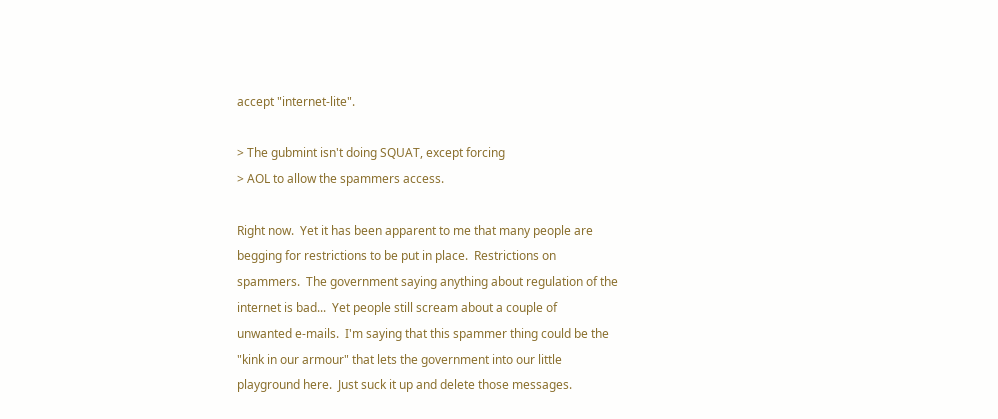accept "internet-lite".

> The gubmint isn't doing SQUAT, except forcing
> AOL to allow the spammers access.

Right now.  Yet it has been apparent to me that many people are
begging for restrictions to be put in place.  Restrictions on
spammers.  The government saying anything about regulation of the
internet is bad...  Yet people still scream about a couple of
unwanted e-mails.  I'm saying that this spammer thing could be the
"kink in our armour" that lets the government into our little
playground here.  Just suck it up and delete those messages.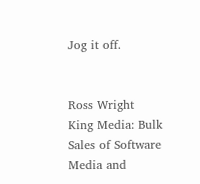Jog it off.


Ross Wright
King Media: Bulk Sales of Software Media and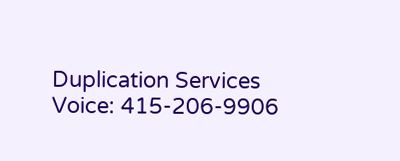Duplication Services
Voice: 415-206-9906